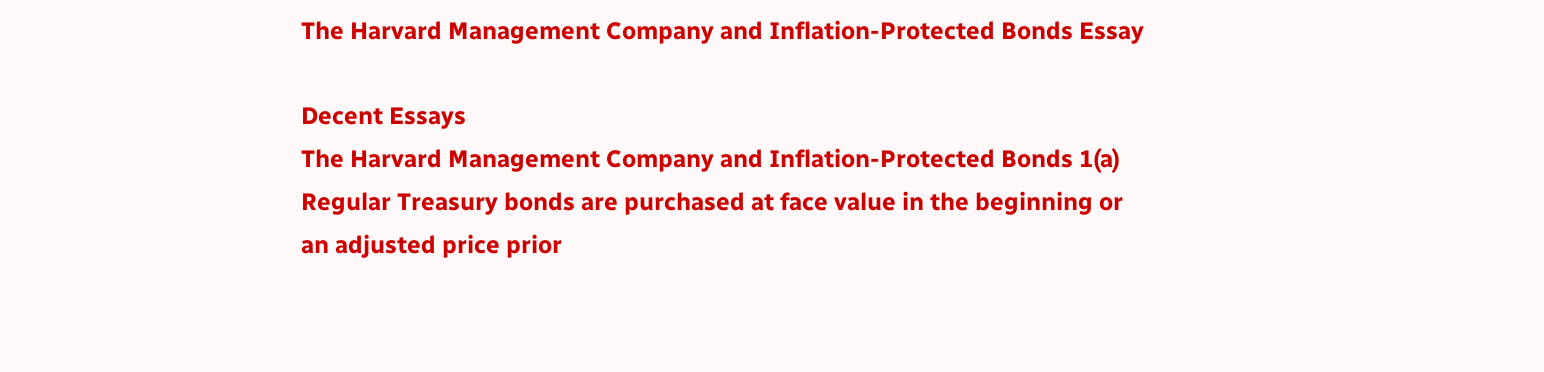The Harvard Management Company and Inflation-Protected Bonds Essay

Decent Essays
The Harvard Management Company and Inflation-Protected Bonds 1(a) Regular Treasury bonds are purchased at face value in the beginning or an adjusted price prior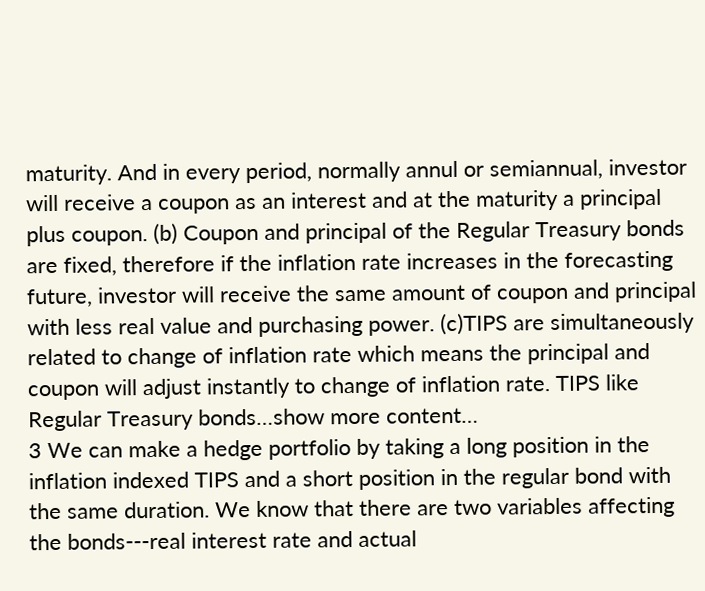maturity. And in every period, normally annul or semiannual, investor will receive a coupon as an interest and at the maturity a principal plus coupon. (b) Coupon and principal of the Regular Treasury bonds are fixed, therefore if the inflation rate increases in the forecasting future, investor will receive the same amount of coupon and principal with less real value and purchasing power. (c)TIPS are simultaneously related to change of inflation rate which means the principal and coupon will adjust instantly to change of inflation rate. TIPS like Regular Treasury bonds…show more content…
3 We can make a hedge portfolio by taking a long position in the inflation indexed TIPS and a short position in the regular bond with the same duration. We know that there are two variables affecting the bonds---real interest rate and actual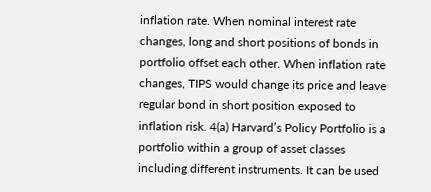inflation rate. When nominal interest rate changes, long and short positions of bonds in portfolio offset each other. When inflation rate changes, TIPS would change its price and leave regular bond in short position exposed to inflation risk. 4(a) Harvard’s Policy Portfolio is a portfolio within a group of asset classes including different instruments. It can be used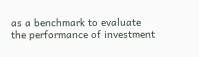as a benchmark to evaluate the performance of investment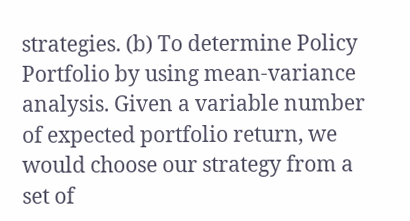strategies. (b) To determine Policy Portfolio by using mean-variance analysis. Given a variable number of expected portfolio return, we would choose our strategy from a set of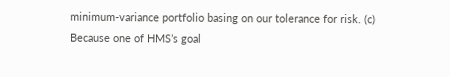minimum-variance portfolio basing on our tolerance for risk. (c) Because one of HMS’s goal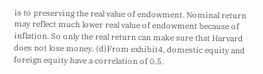is to preserving the real value of endowment. Nominal return may reflect much lower real value of endowment because of inflation. So only the real return can make sure that Harvard does not lose money. (d)From exhibit4, domestic equity and foreign equity have a correlation of 0.5.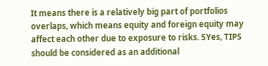It means there is a relatively big part of portfolios overlaps, which means equity and foreign equity may affect each other due to exposure to risks. 5Yes, TIPS should be considered as an additional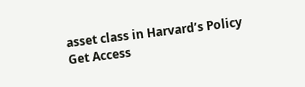asset class in Harvard’s Policy
Get Access